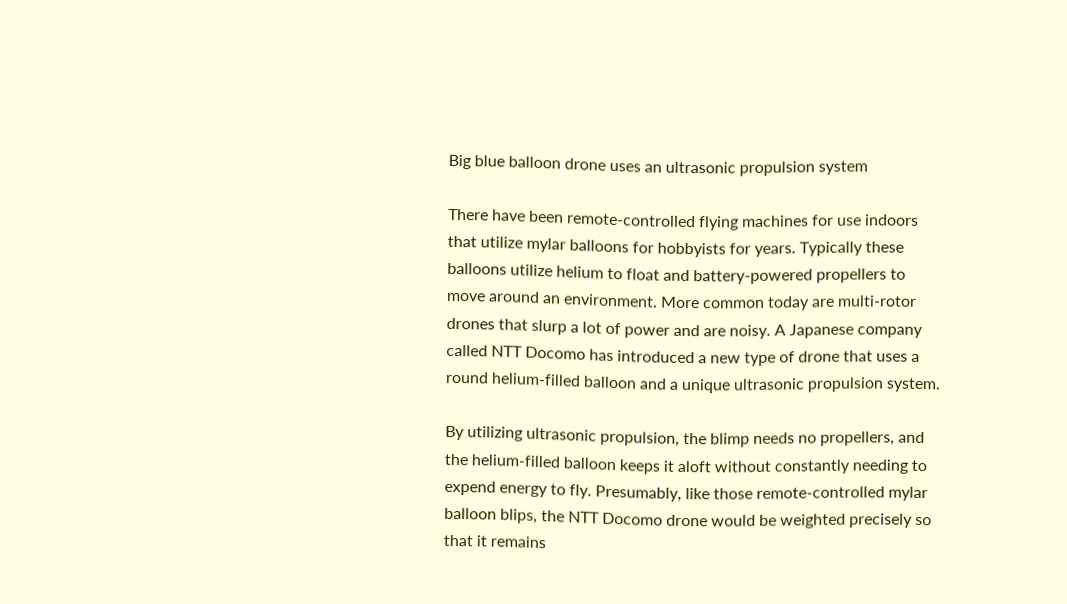Big blue balloon drone uses an ultrasonic propulsion system

There have been remote-controlled flying machines for use indoors that utilize mylar balloons for hobbyists for years. Typically these balloons utilize helium to float and battery-powered propellers to move around an environment. More common today are multi-rotor drones that slurp a lot of power and are noisy. A Japanese company called NTT Docomo has introduced a new type of drone that uses a round helium-filled balloon and a unique ultrasonic propulsion system.

By utilizing ultrasonic propulsion, the blimp needs no propellers, and the helium-filled balloon keeps it aloft without constantly needing to expend energy to fly. Presumably, like those remote-controlled mylar balloon blips, the NTT Docomo drone would be weighted precisely so that it remains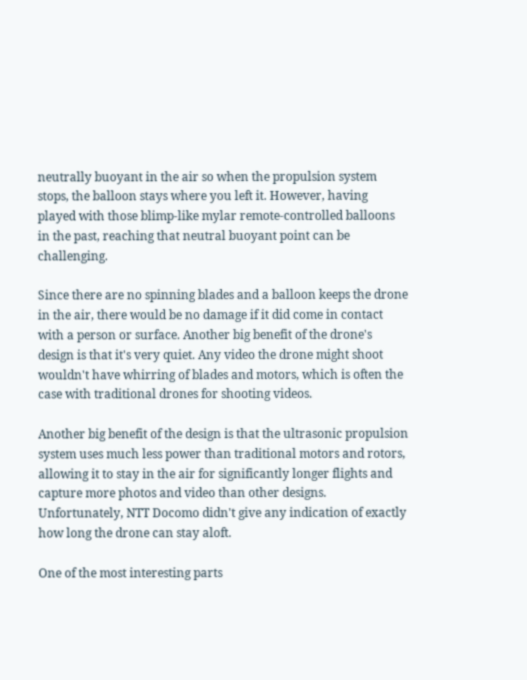neutrally buoyant in the air so when the propulsion system stops, the balloon stays where you left it. However, having played with those blimp-like mylar remote-controlled balloons in the past, reaching that neutral buoyant point can be challenging.

Since there are no spinning blades and a balloon keeps the drone in the air, there would be no damage if it did come in contact with a person or surface. Another big benefit of the drone's design is that it's very quiet. Any video the drone might shoot wouldn't have whirring of blades and motors, which is often the case with traditional drones for shooting videos.

Another big benefit of the design is that the ultrasonic propulsion system uses much less power than traditional motors and rotors, allowing it to stay in the air for significantly longer flights and capture more photos and video than other designs. Unfortunately, NTT Docomo didn't give any indication of exactly how long the drone can stay aloft.

One of the most interesting parts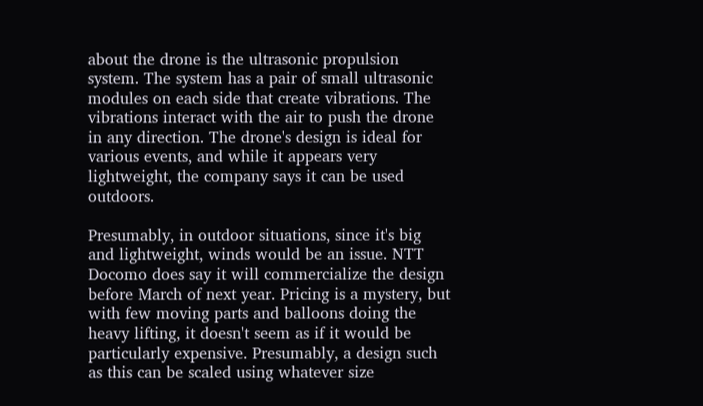about the drone is the ultrasonic propulsion system. The system has a pair of small ultrasonic modules on each side that create vibrations. The vibrations interact with the air to push the drone in any direction. The drone's design is ideal for various events, and while it appears very lightweight, the company says it can be used outdoors.

Presumably, in outdoor situations, since it's big and lightweight, winds would be an issue. NTT Docomo does say it will commercialize the design before March of next year. Pricing is a mystery, but with few moving parts and balloons doing the heavy lifting, it doesn't seem as if it would be particularly expensive. Presumably, a design such as this can be scaled using whatever size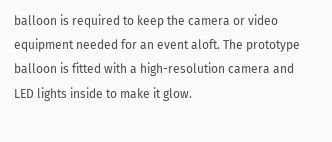balloon is required to keep the camera or video equipment needed for an event aloft. The prototype balloon is fitted with a high-resolution camera and LED lights inside to make it glow.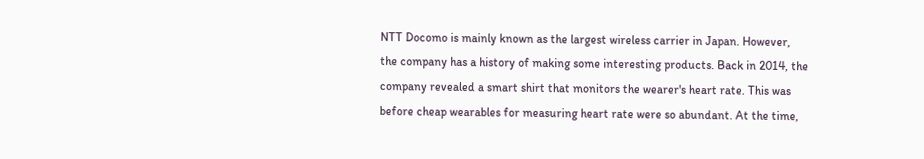NTT Docomo is mainly known as the largest wireless carrier in Japan. However, the company has a history of making some interesting products. Back in 2014, the company revealed a smart shirt that monitors the wearer's heart rate. This was before cheap wearables for measuring heart rate were so abundant. At the time,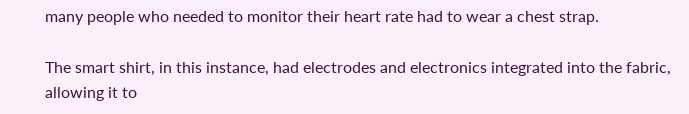many people who needed to monitor their heart rate had to wear a chest strap.

The smart shirt, in this instance, had electrodes and electronics integrated into the fabric, allowing it to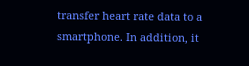transfer heart rate data to a smartphone. In addition, it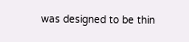was designed to be thin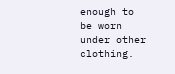enough to be worn under other clothing.